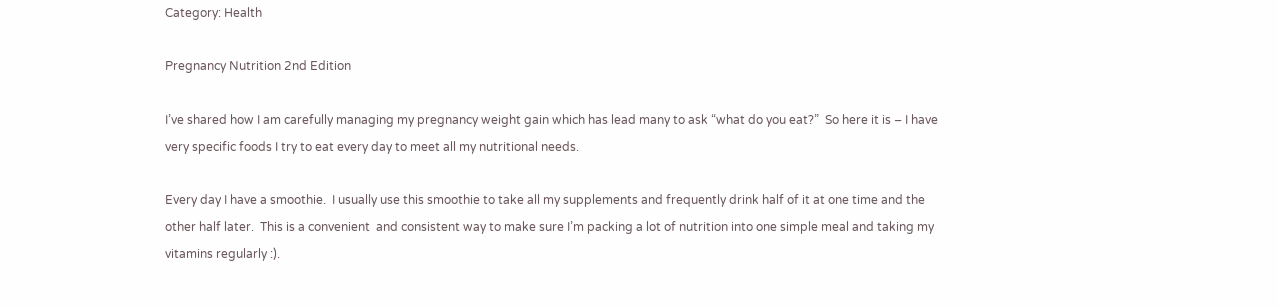Category: Health

Pregnancy Nutrition 2nd Edition

I’ve shared how I am carefully managing my pregnancy weight gain which has lead many to ask “what do you eat?”  So here it is – I have very specific foods I try to eat every day to meet all my nutritional needs.

Every day I have a smoothie.  I usually use this smoothie to take all my supplements and frequently drink half of it at one time and the other half later.  This is a convenient  and consistent way to make sure I’m packing a lot of nutrition into one simple meal and taking my vitamins regularly :).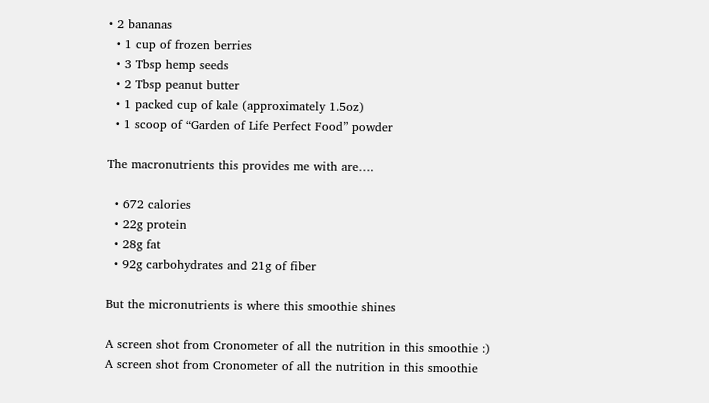• 2 bananas
  • 1 cup of frozen berries
  • 3 Tbsp hemp seeds
  • 2 Tbsp peanut butter
  • 1 packed cup of kale (approximately 1.5oz)
  • 1 scoop of “Garden of Life Perfect Food” powder

The macronutrients this provides me with are….

  • 672 calories
  • 22g protein
  • 28g fat
  • 92g carbohydrates and 21g of fiber

But the micronutrients is where this smoothie shines

A screen shot from Cronometer of all the nutrition in this smoothie :)
A screen shot from Cronometer of all the nutrition in this smoothie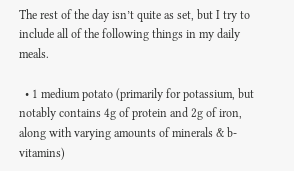The rest of the day isn’t quite as set, but I try to include all of the following things in my daily meals.

  • 1 medium potato (primarily for potassium, but notably contains 4g of protein and 2g of iron, along with varying amounts of minerals & b-vitamins)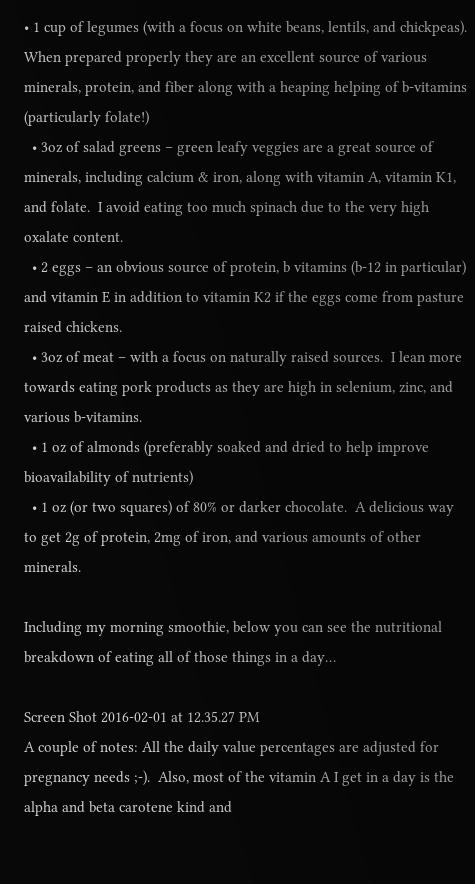• 1 cup of legumes (with a focus on white beans, lentils, and chickpeas).  When prepared properly they are an excellent source of various minerals, protein, and fiber along with a heaping helping of b-vitamins (particularly folate!)
  • 3oz of salad greens – green leafy veggies are a great source of minerals, including calcium & iron, along with vitamin A, vitamin K1, and folate.  I avoid eating too much spinach due to the very high oxalate content.
  • 2 eggs – an obvious source of protein, b vitamins (b-12 in particular) and vitamin E in addition to vitamin K2 if the eggs come from pasture raised chickens.
  • 3oz of meat – with a focus on naturally raised sources.  I lean more towards eating pork products as they are high in selenium, zinc, and various b-vitamins.
  • 1 oz of almonds (preferably soaked and dried to help improve bioavailability of nutrients)
  • 1 oz (or two squares) of 80% or darker chocolate.  A delicious way to get 2g of protein, 2mg of iron, and various amounts of other minerals.

Including my morning smoothie, below you can see the nutritional breakdown of eating all of those things in a day…

Screen Shot 2016-02-01 at 12.35.27 PM
A couple of notes: All the daily value percentages are adjusted for pregnancy needs ;-).  Also, most of the vitamin A I get in a day is the alpha and beta carotene kind and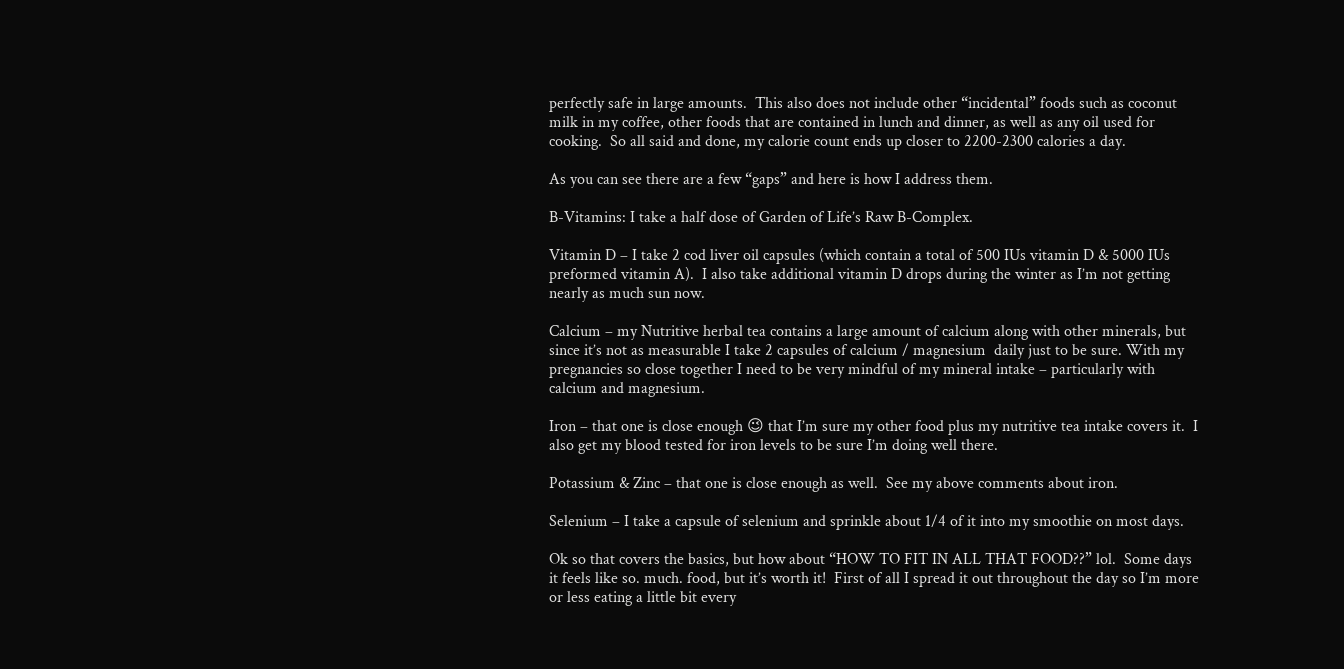perfectly safe in large amounts.  This also does not include other “incidental” foods such as coconut milk in my coffee, other foods that are contained in lunch and dinner, as well as any oil used for cooking.  So all said and done, my calorie count ends up closer to 2200-2300 calories a day.

As you can see there are a few “gaps” and here is how I address them.

B-Vitamins: I take a half dose of Garden of Life’s Raw B-Complex.

Vitamin D – I take 2 cod liver oil capsules (which contain a total of 500 IUs vitamin D & 5000 IUs preformed vitamin A).  I also take additional vitamin D drops during the winter as I’m not getting nearly as much sun now.

Calcium – my Nutritive herbal tea contains a large amount of calcium along with other minerals, but since it’s not as measurable I take 2 capsules of calcium / magnesium  daily just to be sure. With my pregnancies so close together I need to be very mindful of my mineral intake – particularly with calcium and magnesium.

Iron – that one is close enough 😉 that I’m sure my other food plus my nutritive tea intake covers it.  I also get my blood tested for iron levels to be sure I’m doing well there.

Potassium & Zinc – that one is close enough as well.  See my above comments about iron.

Selenium – I take a capsule of selenium and sprinkle about 1/4 of it into my smoothie on most days.

Ok so that covers the basics, but how about “HOW TO FIT IN ALL THAT FOOD??” lol.  Some days it feels like so. much. food, but it’s worth it!  First of all I spread it out throughout the day so I’m more or less eating a little bit every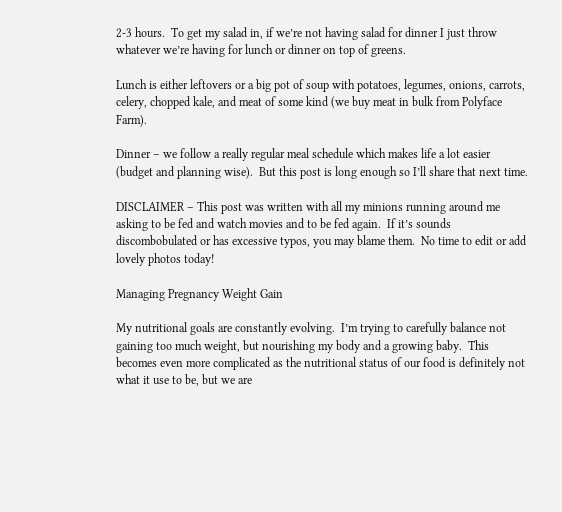2-3 hours.  To get my salad in, if we’re not having salad for dinner I just throw whatever we’re having for lunch or dinner on top of greens.

Lunch is either leftovers or a big pot of soup with potatoes, legumes, onions, carrots, celery, chopped kale, and meat of some kind (we buy meat in bulk from Polyface Farm).

Dinner – we follow a really regular meal schedule which makes life a lot easier (budget and planning wise).  But this post is long enough so I’ll share that next time.

DISCLAIMER – This post was written with all my minions running around me asking to be fed and watch movies and to be fed again.  If it’s sounds discombobulated or has excessive typos, you may blame them.  No time to edit or add lovely photos today!

Managing Pregnancy Weight Gain

My nutritional goals are constantly evolving.  I’m trying to carefully balance not gaining too much weight, but nourishing my body and a growing baby.  This becomes even more complicated as the nutritional status of our food is definitely not what it use to be, but we are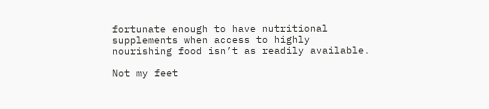fortunate enough to have nutritional supplements when access to highly nourishing food isn’t as readily available.

Not my feet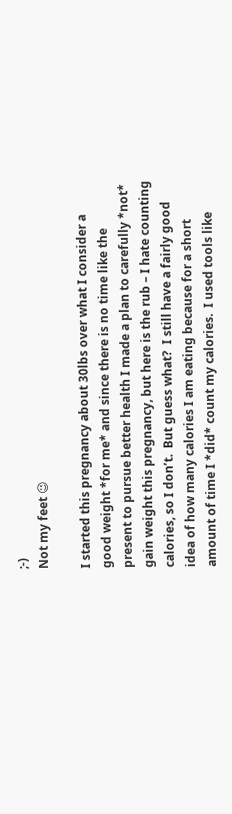;-)
Not my feet 😉

I started this pregnancy about 30lbs over what I consider a good weight *for me* and since there is no time like the present to pursue better health I made a plan to carefully *not* gain weight this pregnancy, but here is the rub – I hate counting calories, so I don’t.  But guess what?  I still have a fairly good idea of how many calories I am eating because for a short amount of time I *did* count my calories.  I used tools like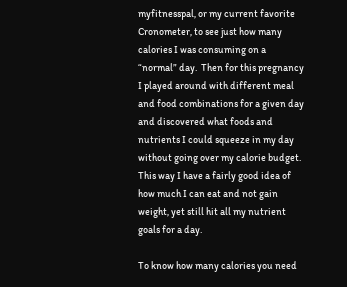myfitnesspal, or my current favorite Cronometer, to see just how many calories I was consuming on a “normal” day.  Then for this pregnancy I played around with different meal and food combinations for a given day and discovered what foods and nutrients I could squeeze in my day without going over my calorie budget.  This way I have a fairly good idea of how much I can eat and not gain weight, yet still hit all my nutrient goals for a day.

To know how many calories you need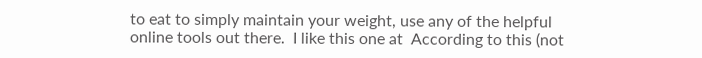to eat to simply maintain your weight, use any of the helpful online tools out there.  I like this one at  According to this (not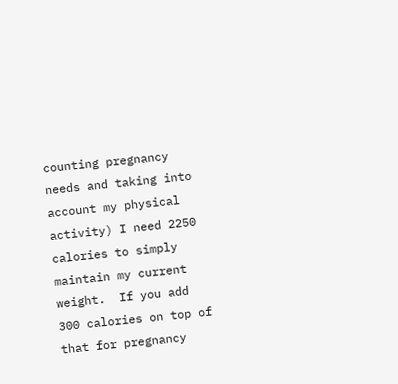counting pregnancy needs and taking into account my physical activity) I need 2250 calories to simply maintain my current weight.  If you add 300 calories on top of that for pregnancy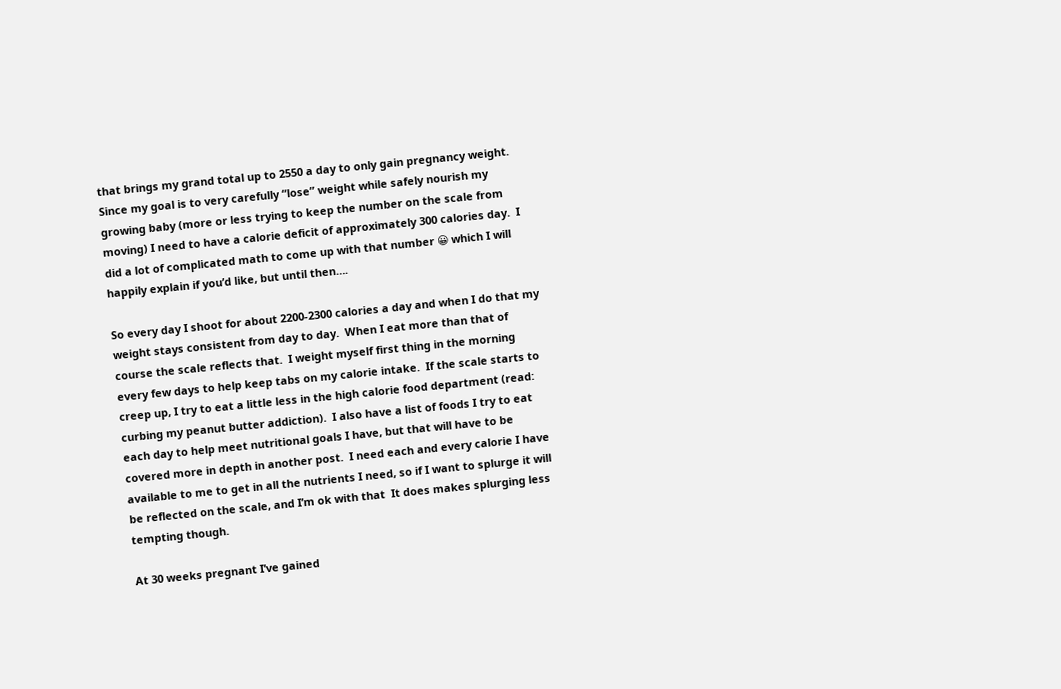that brings my grand total up to 2550 a day to only gain pregnancy weight.  Since my goal is to very carefully “lose” weight while safely nourish my growing baby (more or less trying to keep the number on the scale from moving) I need to have a calorie deficit of approximately 300 calories day.  I did a lot of complicated math to come up with that number 😀 which I will happily explain if you’d like, but until then….

So every day I shoot for about 2200-2300 calories a day and when I do that my weight stays consistent from day to day.  When I eat more than that of course the scale reflects that.  I weight myself first thing in the morning every few days to help keep tabs on my calorie intake.  If the scale starts to creep up, I try to eat a little less in the high calorie food department (read: curbing my peanut butter addiction).  I also have a list of foods I try to eat each day to help meet nutritional goals I have, but that will have to be covered more in depth in another post.  I need each and every calorie I have available to me to get in all the nutrients I need, so if I want to splurge it will be reflected on the scale, and I’m ok with that  It does makes splurging less tempting though.

At 30 weeks pregnant I’ve gained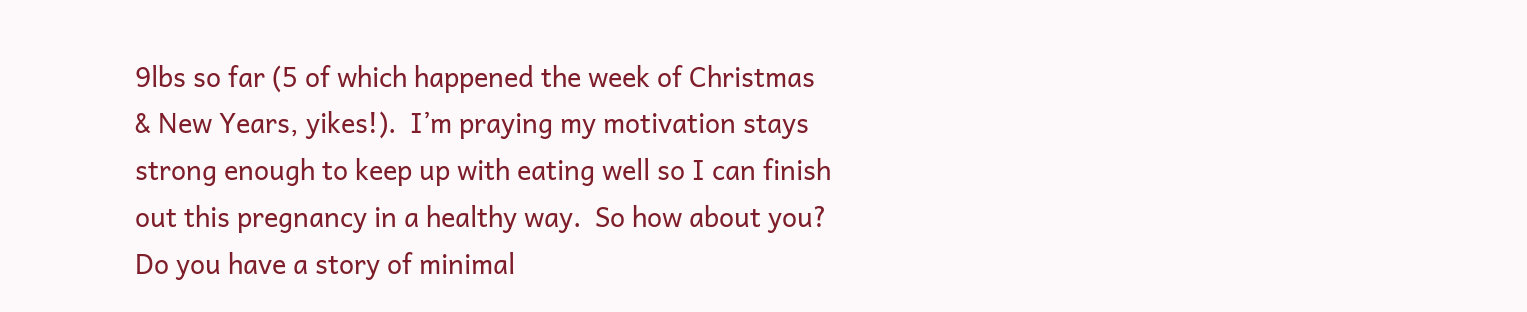9lbs so far (5 of which happened the week of Christmas & New Years, yikes!).  I’m praying my motivation stays strong enough to keep up with eating well so I can finish out this pregnancy in a healthy way.  So how about you?  Do you have a story of minimal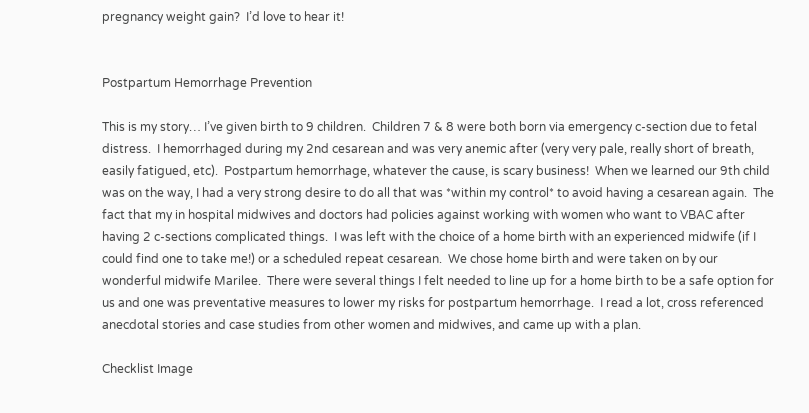pregnancy weight gain?  I’d love to hear it!


Postpartum Hemorrhage Prevention

This is my story… I’ve given birth to 9 children.  Children 7 & 8 were both born via emergency c-section due to fetal distress.  I hemorrhaged during my 2nd cesarean and was very anemic after (very very pale, really short of breath, easily fatigued, etc).  Postpartum hemorrhage, whatever the cause, is scary business!  When we learned our 9th child was on the way, I had a very strong desire to do all that was *within my control* to avoid having a cesarean again.  The fact that my in hospital midwives and doctors had policies against working with women who want to VBAC after having 2 c-sections complicated things.  I was left with the choice of a home birth with an experienced midwife (if I could find one to take me!) or a scheduled repeat cesarean.  We chose home birth and were taken on by our wonderful midwife Marilee.  There were several things I felt needed to line up for a home birth to be a safe option for us and one was preventative measures to lower my risks for postpartum hemorrhage.  I read a lot, cross referenced anecdotal stories and case studies from other women and midwives, and came up with a plan.

Checklist Image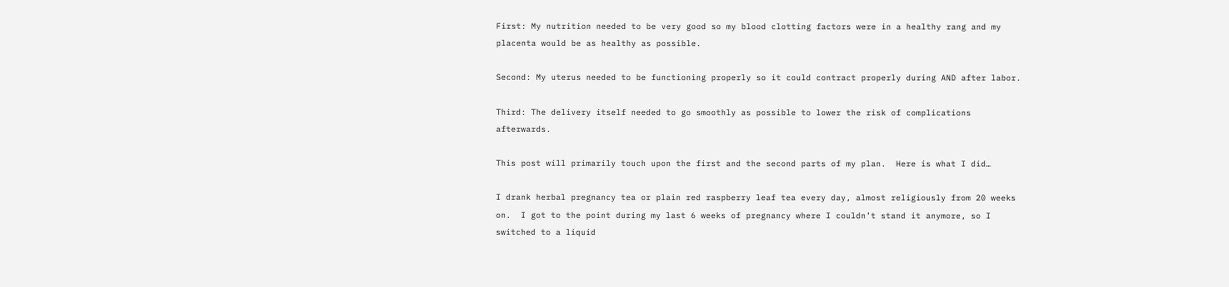First: My nutrition needed to be very good so my blood clotting factors were in a healthy rang and my placenta would be as healthy as possible.

Second: My uterus needed to be functioning properly so it could contract properly during AND after labor.

Third: The delivery itself needed to go smoothly as possible to lower the risk of complications afterwards.

This post will primarily touch upon the first and the second parts of my plan.  Here is what I did…

I drank herbal pregnancy tea or plain red raspberry leaf tea every day, almost religiously from 20 weeks on.  I got to the point during my last 6 weeks of pregnancy where I couldn’t stand it anymore, so I switched to a liquid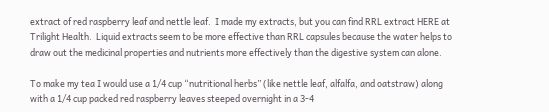extract of red raspberry leaf and nettle leaf.  I made my extracts, but you can find RRL extract HERE at Trilight Health.  Liquid extracts seem to be more effective than RRL capsules because the water helps to draw out the medicinal properties and nutrients more effectively than the digestive system can alone.

To make my tea I would use a 1/4 cup “nutritional herbs” (like nettle leaf, alfalfa, and oatstraw) along with a 1/4 cup packed red raspberry leaves steeped overnight in a 3-4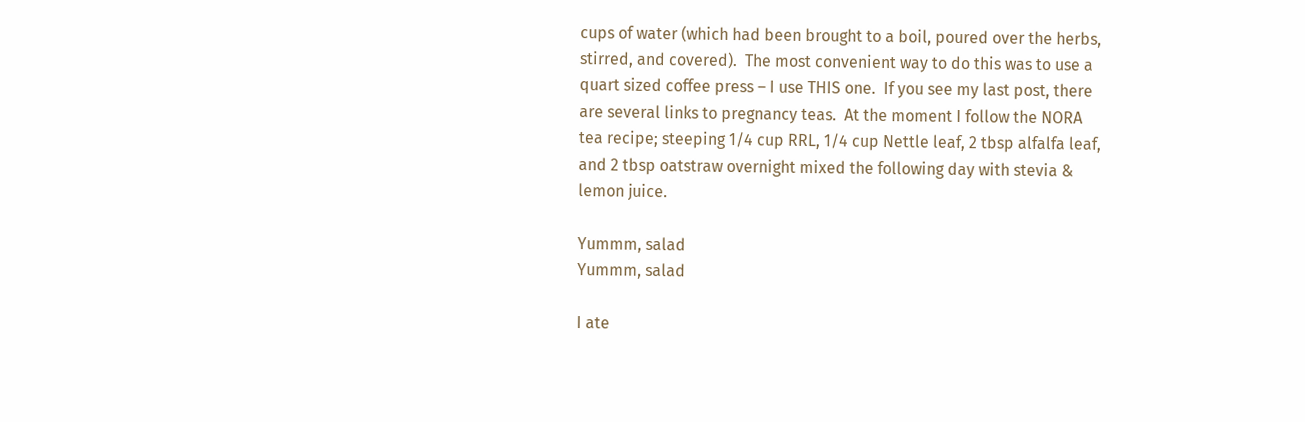cups of water (which had been brought to a boil, poured over the herbs, stirred, and covered).  The most convenient way to do this was to use a quart sized coffee press – I use THIS one.  If you see my last post, there are several links to pregnancy teas.  At the moment I follow the NORA tea recipe; steeping 1/4 cup RRL, 1/4 cup Nettle leaf, 2 tbsp alfalfa leaf, and 2 tbsp oatstraw overnight mixed the following day with stevia & lemon juice.

Yummm, salad
Yummm, salad

I ate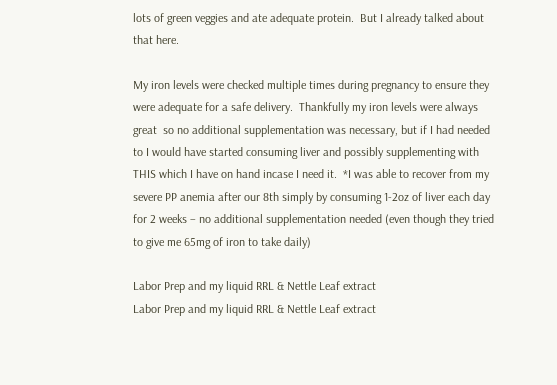lots of green veggies and ate adequate protein.  But I already talked about that here.

My iron levels were checked multiple times during pregnancy to ensure they were adequate for a safe delivery.  Thankfully my iron levels were always great  so no additional supplementation was necessary, but if I had needed to I would have started consuming liver and possibly supplementing with THIS which I have on hand incase I need it.  *I was able to recover from my severe PP anemia after our 8th simply by consuming 1-2oz of liver each day for 2 weeks – no additional supplementation needed (even though they tried to give me 65mg of iron to take daily)

Labor Prep and my liquid RRL & Nettle Leaf extract
Labor Prep and my liquid RRL & Nettle Leaf extract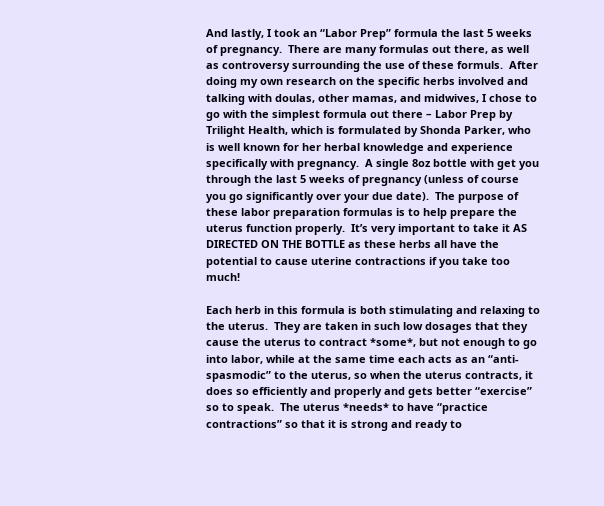And lastly, I took an “Labor Prep” formula the last 5 weeks of pregnancy.  There are many formulas out there, as well as controversy surrounding the use of these formuls.  After doing my own research on the specific herbs involved and talking with doulas, other mamas, and midwives, I chose to go with the simplest formula out there – Labor Prep by Trilight Health, which is formulated by Shonda Parker, who is well known for her herbal knowledge and experience specifically with pregnancy.  A single 8oz bottle with get you through the last 5 weeks of pregnancy (unless of course you go significantly over your due date).  The purpose of these labor preparation formulas is to help prepare the uterus function properly.  It’s very important to take it AS DIRECTED ON THE BOTTLE as these herbs all have the potential to cause uterine contractions if you take too much!

Each herb in this formula is both stimulating and relaxing to the uterus.  They are taken in such low dosages that they cause the uterus to contract *some*, but not enough to go into labor, while at the same time each acts as an “anti-spasmodic” to the uterus, so when the uterus contracts, it does so efficiently and properly and gets better “exercise” so to speak.  The uterus *needs* to have “practice contractions” so that it is strong and ready to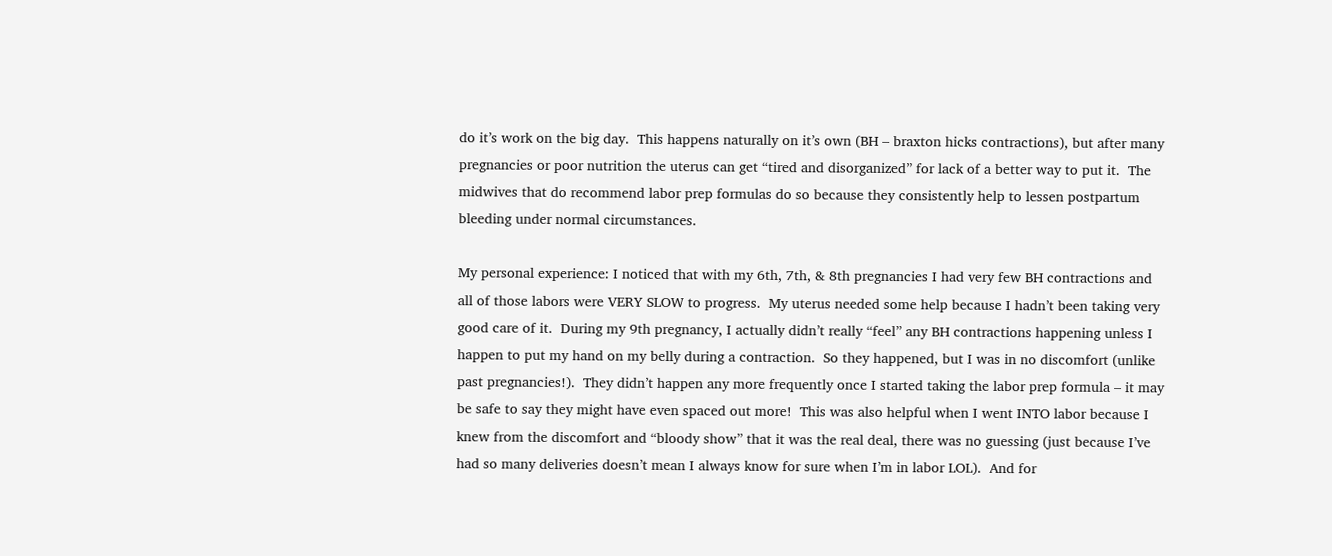do it’s work on the big day.  This happens naturally on it’s own (BH – braxton hicks contractions), but after many pregnancies or poor nutrition the uterus can get “tired and disorganized” for lack of a better way to put it.  The midwives that do recommend labor prep formulas do so because they consistently help to lessen postpartum bleeding under normal circumstances.

My personal experience: I noticed that with my 6th, 7th, & 8th pregnancies I had very few BH contractions and all of those labors were VERY SLOW to progress.  My uterus needed some help because I hadn’t been taking very good care of it.  During my 9th pregnancy, I actually didn’t really “feel” any BH contractions happening unless I happen to put my hand on my belly during a contraction.  So they happened, but I was in no discomfort (unlike past pregnancies!).  They didn’t happen any more frequently once I started taking the labor prep formula – it may be safe to say they might have even spaced out more!  This was also helpful when I went INTO labor because I knew from the discomfort and “bloody show” that it was the real deal, there was no guessing (just because I’ve had so many deliveries doesn’t mean I always know for sure when I’m in labor LOL).  And for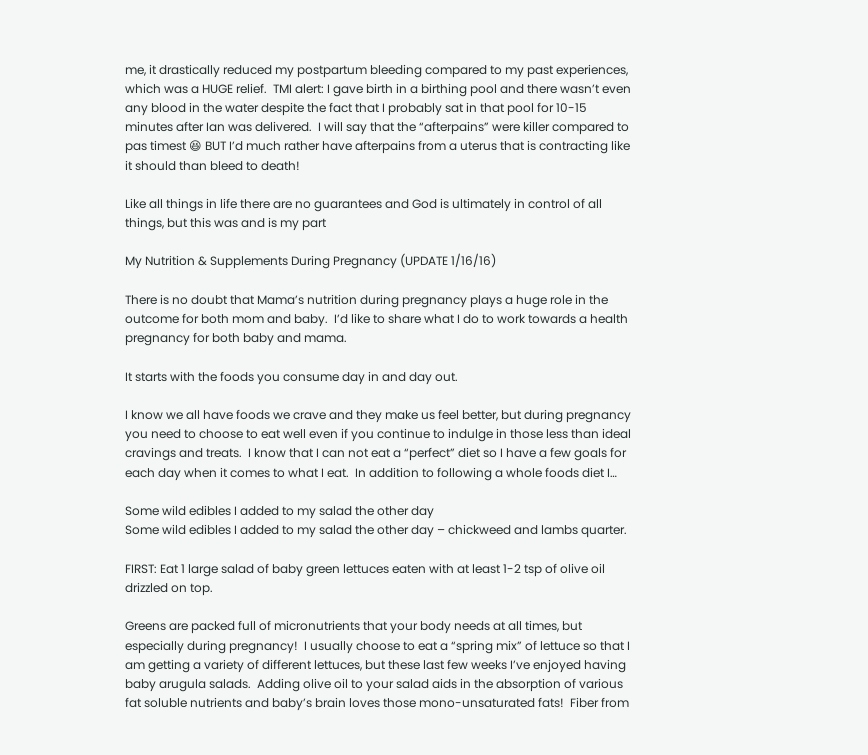me, it drastically reduced my postpartum bleeding compared to my past experiences, which was a HUGE relief.  TMI alert: I gave birth in a birthing pool and there wasn’t even any blood in the water despite the fact that I probably sat in that pool for 10-15 minutes after Ian was delivered.  I will say that the “afterpains” were killer compared to pas timest 😆 BUT I’d much rather have afterpains from a uterus that is contracting like it should than bleed to death!

Like all things in life there are no guarantees and God is ultimately in control of all things, but this was and is my part

My Nutrition & Supplements During Pregnancy (UPDATE 1/16/16)

There is no doubt that Mama’s nutrition during pregnancy plays a huge role in the outcome for both mom and baby.  I’d like to share what I do to work towards a health pregnancy for both baby and mama.

It starts with the foods you consume day in and day out.

I know we all have foods we crave and they make us feel better, but during pregnancy you need to choose to eat well even if you continue to indulge in those less than ideal cravings and treats.  I know that I can not eat a “perfect” diet so I have a few goals for each day when it comes to what I eat.  In addition to following a whole foods diet I…

Some wild edibles I added to my salad the other day
Some wild edibles I added to my salad the other day – chickweed and lambs quarter.

FIRST: Eat 1 large salad of baby green lettuces eaten with at least 1-2 tsp of olive oil drizzled on top.

Greens are packed full of micronutrients that your body needs at all times, but especially during pregnancy!  I usually choose to eat a “spring mix” of lettuce so that I am getting a variety of different lettuces, but these last few weeks I’ve enjoyed having baby arugula salads.  Adding olive oil to your salad aids in the absorption of various fat soluble nutrients and baby’s brain loves those mono-unsaturated fats!  Fiber from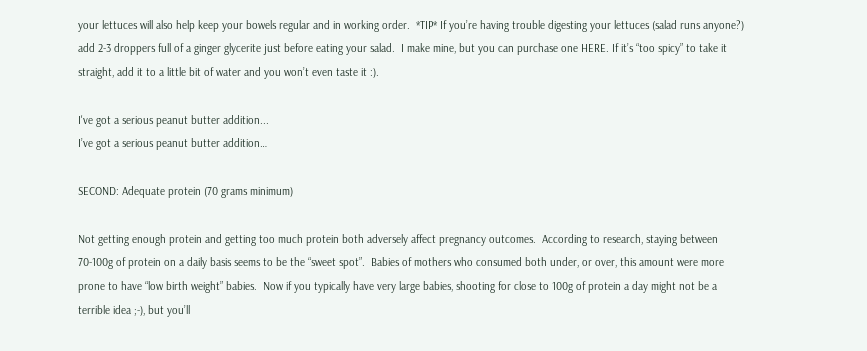your lettuces will also help keep your bowels regular and in working order.  *TIP* If you’re having trouble digesting your lettuces (salad runs anyone?) add 2-3 droppers full of a ginger glycerite just before eating your salad.  I make mine, but you can purchase one HERE. If it’s “too spicy” to take it straight, add it to a little bit of water and you won’t even taste it :).

I've got a serious peanut butter addition...
I’ve got a serious peanut butter addition…

SECOND: Adequate protein (70 grams minimum)

Not getting enough protein and getting too much protein both adversely affect pregnancy outcomes.  According to research, staying between 70-100g of protein on a daily basis seems to be the “sweet spot”.  Babies of mothers who consumed both under, or over, this amount were more prone to have “low birth weight” babies.  Now if you typically have very large babies, shooting for close to 100g of protein a day might not be a terrible idea ;-), but you’ll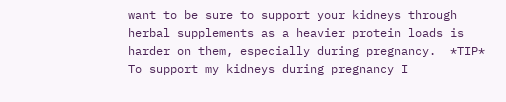want to be sure to support your kidneys through herbal supplements as a heavier protein loads is harder on them, especially during pregnancy.  *TIP* To support my kidneys during pregnancy I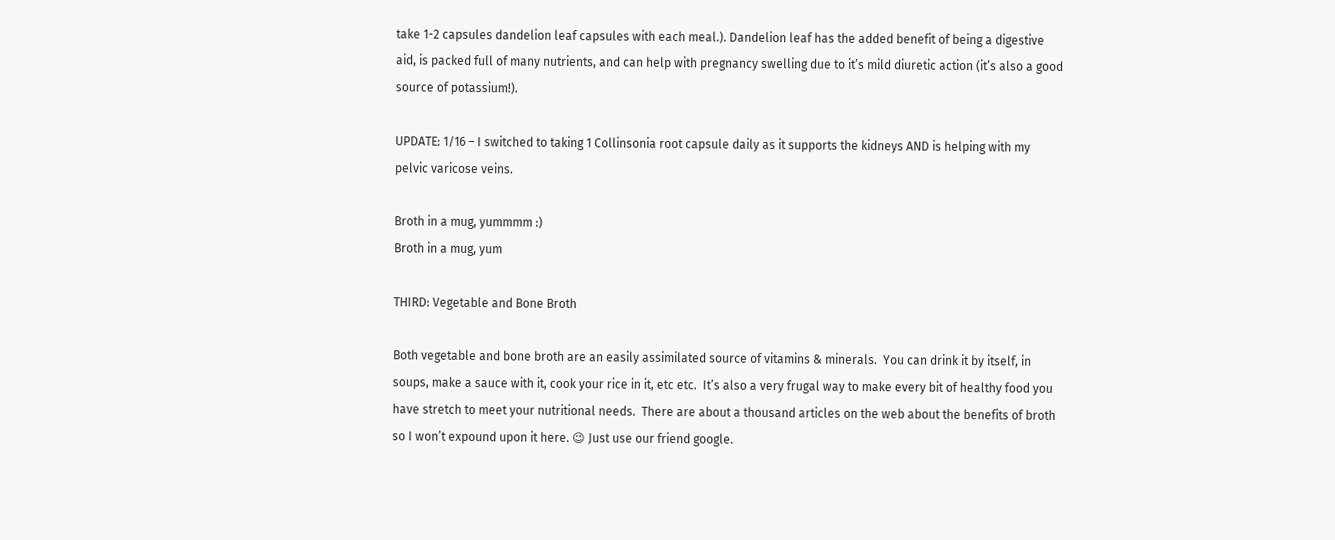take 1-2 capsules dandelion leaf capsules with each meal.). Dandelion leaf has the added benefit of being a digestive aid, is packed full of many nutrients, and can help with pregnancy swelling due to it’s mild diuretic action (it’s also a good source of potassium!).

UPDATE: 1/16 – I switched to taking 1 Collinsonia root capsule daily as it supports the kidneys AND is helping with my pelvic varicose veins.

Broth in a mug, yummmm :)
Broth in a mug, yum

THIRD: Vegetable and Bone Broth

Both vegetable and bone broth are an easily assimilated source of vitamins & minerals.  You can drink it by itself, in soups, make a sauce with it, cook your rice in it, etc etc.  It’s also a very frugal way to make every bit of healthy food you have stretch to meet your nutritional needs.  There are about a thousand articles on the web about the benefits of broth so I won’t expound upon it here. 😉 Just use our friend google.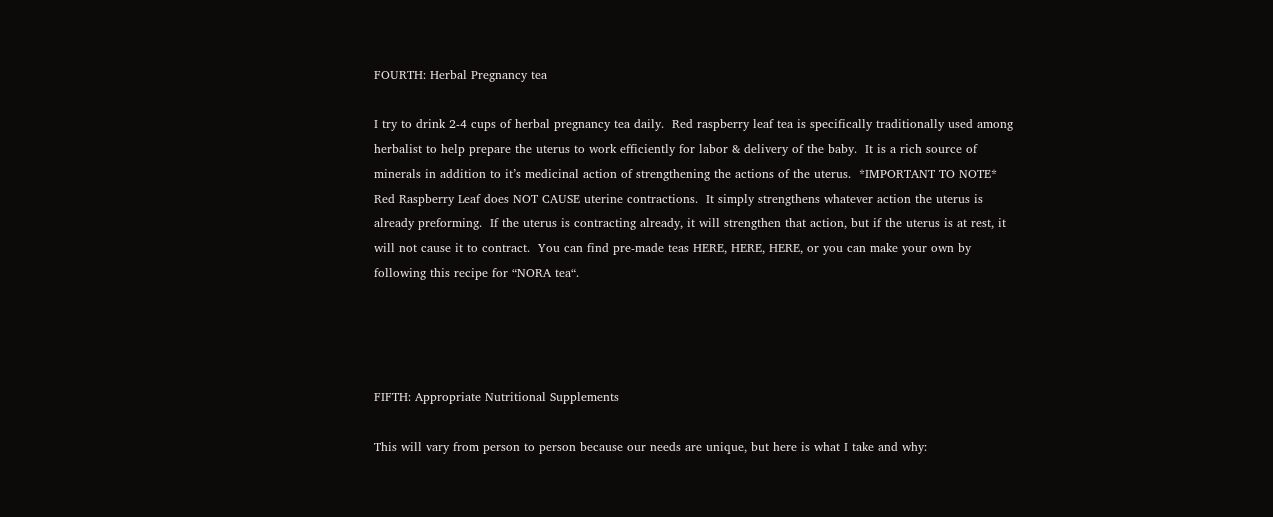FOURTH: Herbal Pregnancy tea

I try to drink 2-4 cups of herbal pregnancy tea daily.  Red raspberry leaf tea is specifically traditionally used among herbalist to help prepare the uterus to work efficiently for labor & delivery of the baby.  It is a rich source of minerals in addition to it’s medicinal action of strengthening the actions of the uterus.  *IMPORTANT TO NOTE* Red Raspberry Leaf does NOT CAUSE uterine contractions.  It simply strengthens whatever action the uterus is already preforming.  If the uterus is contracting already, it will strengthen that action, but if the uterus is at rest, it will not cause it to contract.  You can find pre-made teas HERE, HERE, HERE, or you can make your own by following this recipe for “NORA tea“.




FIFTH: Appropriate Nutritional Supplements

This will vary from person to person because our needs are unique, but here is what I take and why: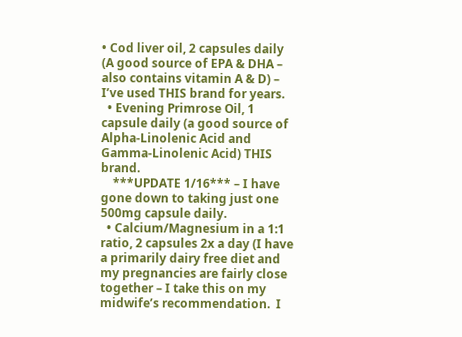• Cod liver oil, 2 capsules daily (A good source of EPA & DHA – also contains vitamin A & D) – I’ve used THIS brand for years.
  • Evening Primrose Oil, 1 capsule daily (a good source of Alpha-Linolenic Acid and Gamma-Linolenic Acid) THIS brand.
    ***UPDATE 1/16*** – I have gone down to taking just one 500mg capsule daily.
  • Calcium/Magnesium in a 1:1 ratio, 2 capsules 2x a day (I have a primarily dairy free diet and my pregnancies are fairly close together – I take this on my midwife’s recommendation.  I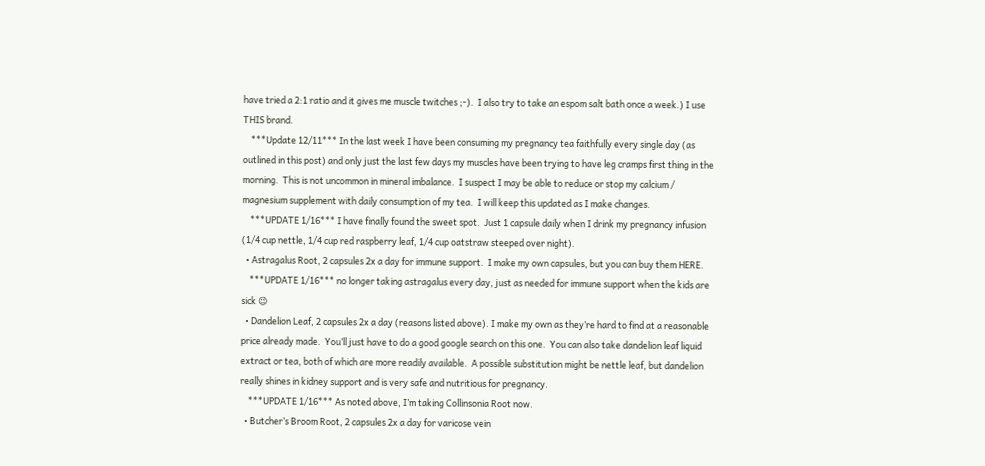have tried a 2:1 ratio and it gives me muscle twitches ;-).  I also try to take an espom salt bath once a week.) I use THIS brand.
    ***Update 12/11*** In the last week I have been consuming my pregnancy tea faithfully every single day (as outlined in this post) and only just the last few days my muscles have been trying to have leg cramps first thing in the morning.  This is not uncommon in mineral imbalance.  I suspect I may be able to reduce or stop my calcium / magnesium supplement with daily consumption of my tea.  I will keep this updated as I make changes.
    ***UPDATE 1/16*** I have finally found the sweet spot.  Just 1 capsule daily when I drink my pregnancy infusion (1/4 cup nettle, 1/4 cup red raspberry leaf, 1/4 cup oatstraw steeped over night).
  • Astragalus Root, 2 capsules 2x a day for immune support.  I make my own capsules, but you can buy them HERE.
    ***UPDATE 1/16*** no longer taking astragalus every day, just as needed for immune support when the kids are sick 😉
  • Dandelion Leaf, 2 capsules 2x a day (reasons listed above). I make my own as they’re hard to find at a reasonable price already made.  You’ll just have to do a good google search on this one.  You can also take dandelion leaf liquid extract or tea, both of which are more readily available.  A possible substitution might be nettle leaf, but dandelion really shines in kidney support and is very safe and nutritious for pregnancy.
    ***UPDATE 1/16*** As noted above, I’m taking Collinsonia Root now.
  • Butcher’s Broom Root, 2 capsules 2x a day for varicose vein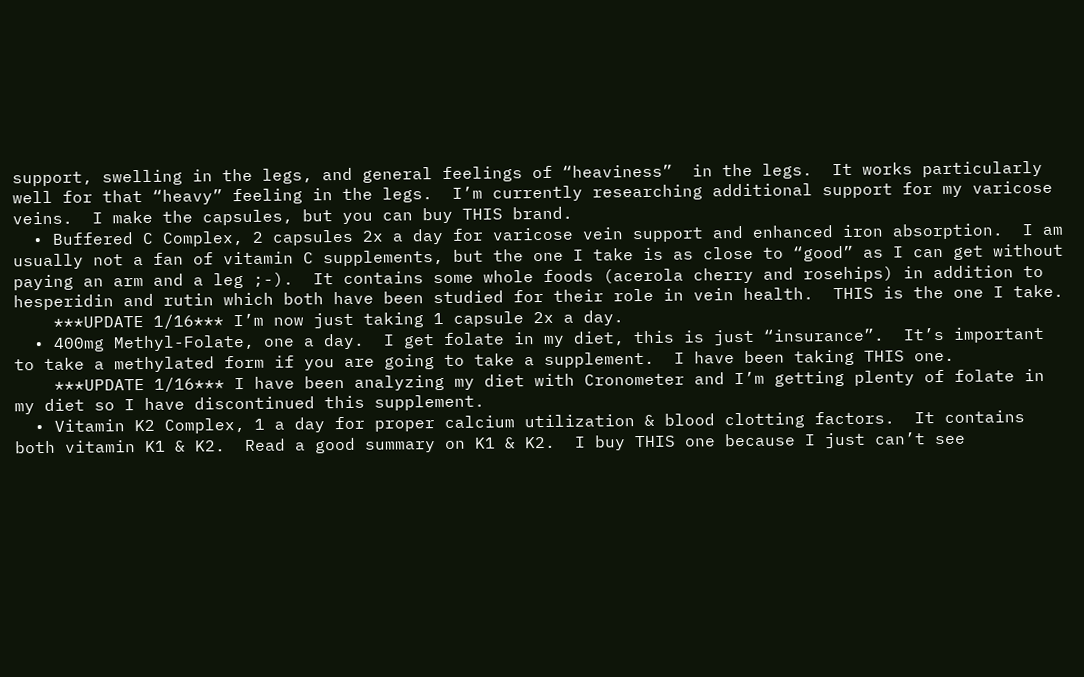support, swelling in the legs, and general feelings of “heaviness”  in the legs.  It works particularly well for that “heavy” feeling in the legs.  I’m currently researching additional support for my varicose veins.  I make the capsules, but you can buy THIS brand.
  • Buffered C Complex, 2 capsules 2x a day for varicose vein support and enhanced iron absorption.  I am usually not a fan of vitamin C supplements, but the one I take is as close to “good” as I can get without paying an arm and a leg ;-).  It contains some whole foods (acerola cherry and rosehips) in addition to hesperidin and rutin which both have been studied for their role in vein health.  THIS is the one I take.
    ***UPDATE 1/16*** I’m now just taking 1 capsule 2x a day.
  • 400mg Methyl-Folate, one a day.  I get folate in my diet, this is just “insurance”.  It’s important to take a methylated form if you are going to take a supplement.  I have been taking THIS one.
    ***UPDATE 1/16*** I have been analyzing my diet with Cronometer and I’m getting plenty of folate in my diet so I have discontinued this supplement.
  • Vitamin K2 Complex, 1 a day for proper calcium utilization & blood clotting factors.  It contains both vitamin K1 & K2.  Read a good summary on K1 & K2.  I buy THIS one because I just can’t see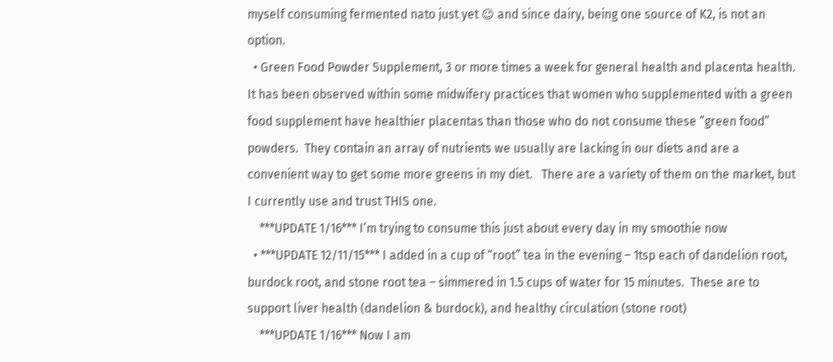myself consuming fermented nato just yet 😉 and since dairy, being one source of K2, is not an option.
  • Green Food Powder Supplement, 3 or more times a week for general health and placenta health.  It has been observed within some midwifery practices that women who supplemented with a green food supplement have healthier placentas than those who do not consume these “green food” powders.  They contain an array of nutrients we usually are lacking in our diets and are a convenient way to get some more greens in my diet.   There are a variety of them on the market, but I currently use and trust THIS one.
    ***UPDATE 1/16*** I’m trying to consume this just about every day in my smoothie now
  • ***UPDATE 12/11/15*** I added in a cup of “root” tea in the evening – 1tsp each of dandelion root, burdock root, and stone root tea – simmered in 1.5 cups of water for 15 minutes.  These are to support liver health (dandelion & burdock), and healthy circulation (stone root)
    ***UPDATE 1/16*** Now I am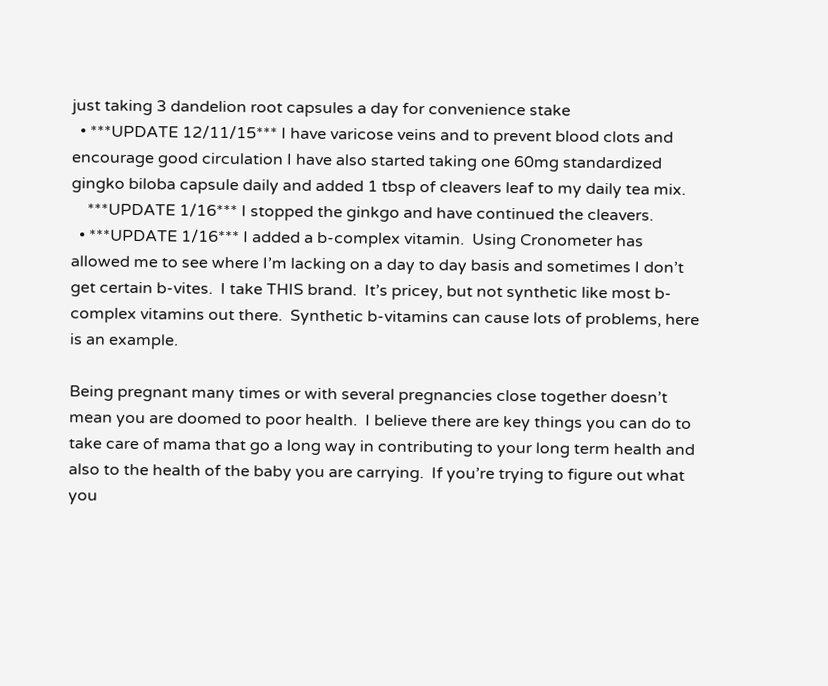just taking 3 dandelion root capsules a day for convenience stake
  • ***UPDATE 12/11/15*** I have varicose veins and to prevent blood clots and encourage good circulation I have also started taking one 60mg standardized gingko biloba capsule daily and added 1 tbsp of cleavers leaf to my daily tea mix.
    ***UPDATE 1/16*** I stopped the ginkgo and have continued the cleavers.
  • ***UPDATE 1/16*** I added a b-complex vitamin.  Using Cronometer has allowed me to see where I’m lacking on a day to day basis and sometimes I don’t get certain b-vites.  I take THIS brand.  It’s pricey, but not synthetic like most b-complex vitamins out there.  Synthetic b-vitamins can cause lots of problems, here is an example.

Being pregnant many times or with several pregnancies close together doesn’t mean you are doomed to poor health.  I believe there are key things you can do to take care of mama that go a long way in contributing to your long term health and also to the health of the baby you are carrying.  If you’re trying to figure out what you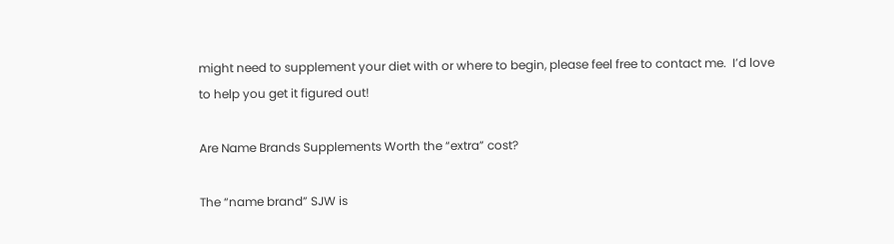might need to supplement your diet with or where to begin, please feel free to contact me.  I’d love to help you get it figured out!

Are Name Brands Supplements Worth the “extra” cost?

The “name brand” SJW is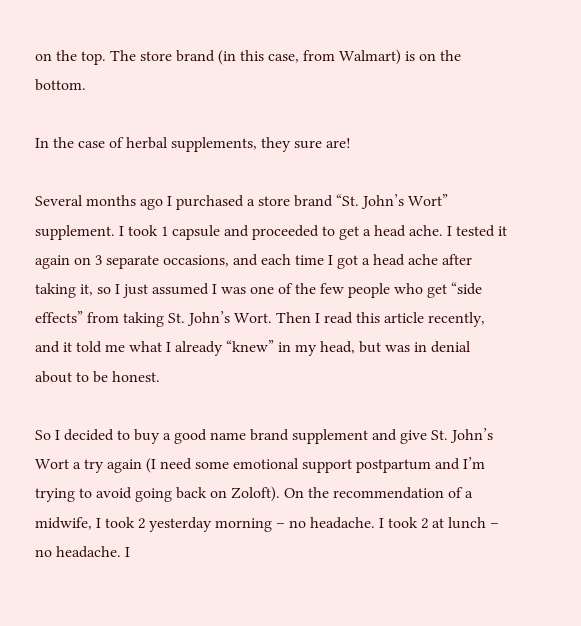on the top. The store brand (in this case, from Walmart) is on the bottom.

In the case of herbal supplements, they sure are!

Several months ago I purchased a store brand “St. John’s Wort” supplement. I took 1 capsule and proceeded to get a head ache. I tested it again on 3 separate occasions, and each time I got a head ache after taking it, so I just assumed I was one of the few people who get “side effects” from taking St. John’s Wort. Then I read this article recently, and it told me what I already “knew” in my head, but was in denial about to be honest.

So I decided to buy a good name brand supplement and give St. John’s Wort a try again (I need some emotional support postpartum and I’m trying to avoid going back on Zoloft). On the recommendation of a midwife, I took 2 yesterday morning – no headache. I took 2 at lunch – no headache. I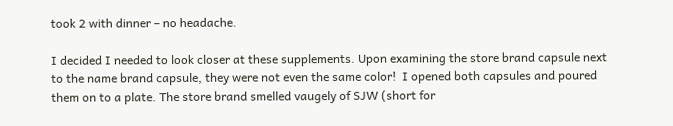took 2 with dinner – no headache.

I decided I needed to look closer at these supplements. Upon examining the store brand capsule next to the name brand capsule, they were not even the same color!  I opened both capsules and poured them on to a plate. The store brand smelled vaugely of SJW (short for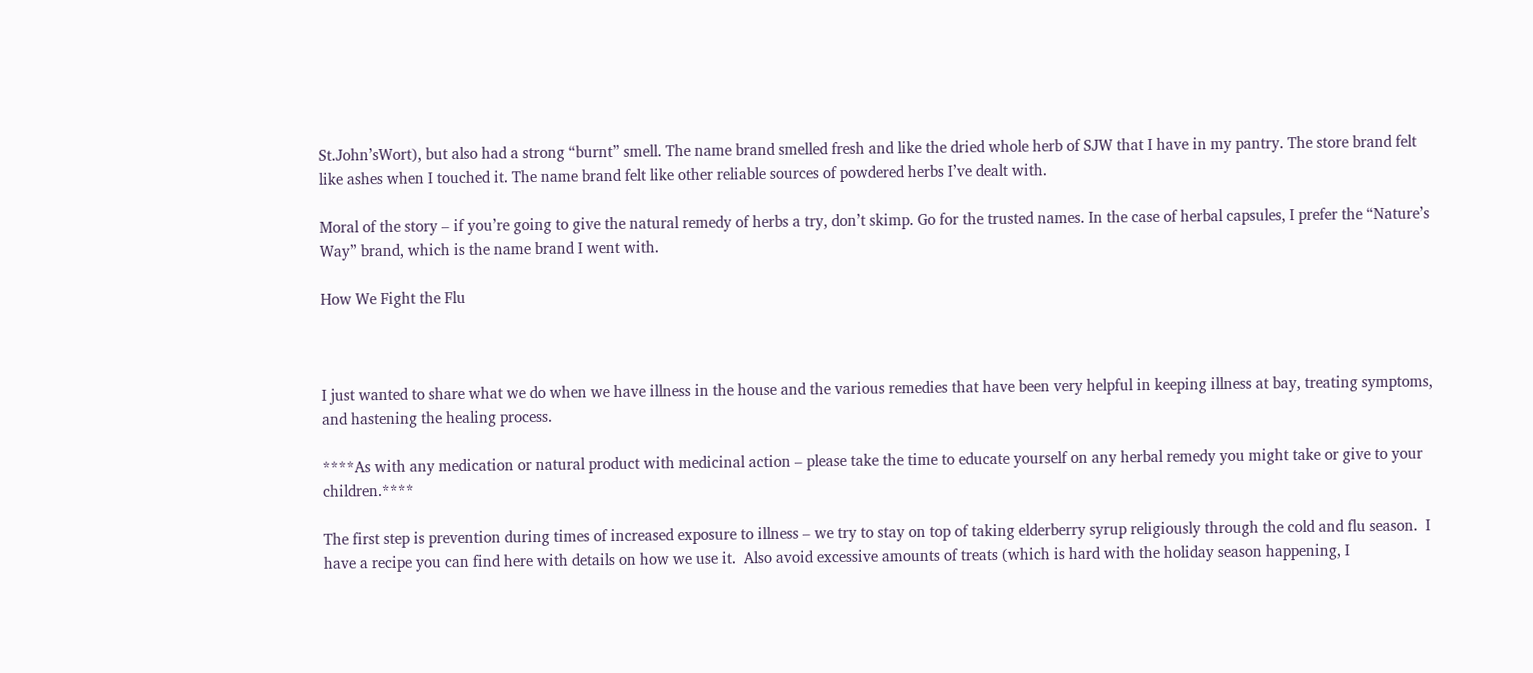St.John’sWort), but also had a strong “burnt” smell. The name brand smelled fresh and like the dried whole herb of SJW that I have in my pantry. The store brand felt like ashes when I touched it. The name brand felt like other reliable sources of powdered herbs I’ve dealt with.

Moral of the story – if you’re going to give the natural remedy of herbs a try, don’t skimp. Go for the trusted names. In the case of herbal capsules, I prefer the “Nature’s Way” brand, which is the name brand I went with.

How We Fight the Flu



I just wanted to share what we do when we have illness in the house and the various remedies that have been very helpful in keeping illness at bay, treating symptoms, and hastening the healing process.

****As with any medication or natural product with medicinal action – please take the time to educate yourself on any herbal remedy you might take or give to your children.****

The first step is prevention during times of increased exposure to illness – we try to stay on top of taking elderberry syrup religiously through the cold and flu season.  I have a recipe you can find here with details on how we use it.  Also avoid excessive amounts of treats (which is hard with the holiday season happening, I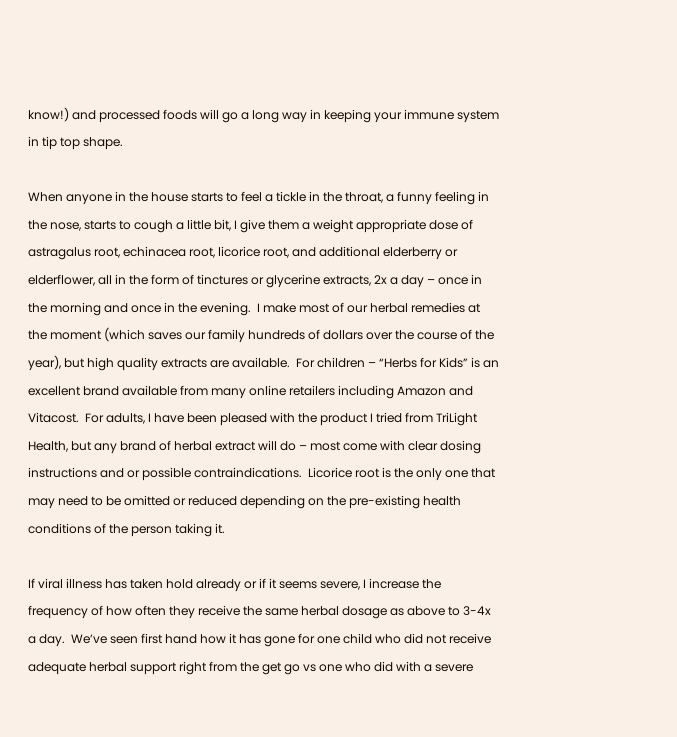know!) and processed foods will go a long way in keeping your immune system in tip top shape.

When anyone in the house starts to feel a tickle in the throat, a funny feeling in the nose, starts to cough a little bit, I give them a weight appropriate dose of astragalus root, echinacea root, licorice root, and additional elderberry or elderflower, all in the form of tinctures or glycerine extracts, 2x a day – once in the morning and once in the evening.  I make most of our herbal remedies at the moment (which saves our family hundreds of dollars over the course of the year), but high quality extracts are available.  For children – “Herbs for Kids” is an excellent brand available from many online retailers including Amazon and Vitacost.  For adults, I have been pleased with the product I tried from TriLight Health, but any brand of herbal extract will do – most come with clear dosing instructions and or possible contraindications.  Licorice root is the only one that may need to be omitted or reduced depending on the pre-existing health conditions of the person taking it.

If viral illness has taken hold already or if it seems severe, I increase the frequency of how often they receive the same herbal dosage as above to 3-4x a day.  We’ve seen first hand how it has gone for one child who did not receive adequate herbal support right from the get go vs one who did with a severe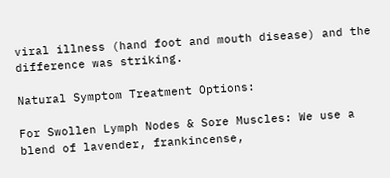viral illness (hand foot and mouth disease) and the difference was striking.

Natural Symptom Treatment Options:

For Swollen Lymph Nodes & Sore Muscles: We use a blend of lavender, frankincense,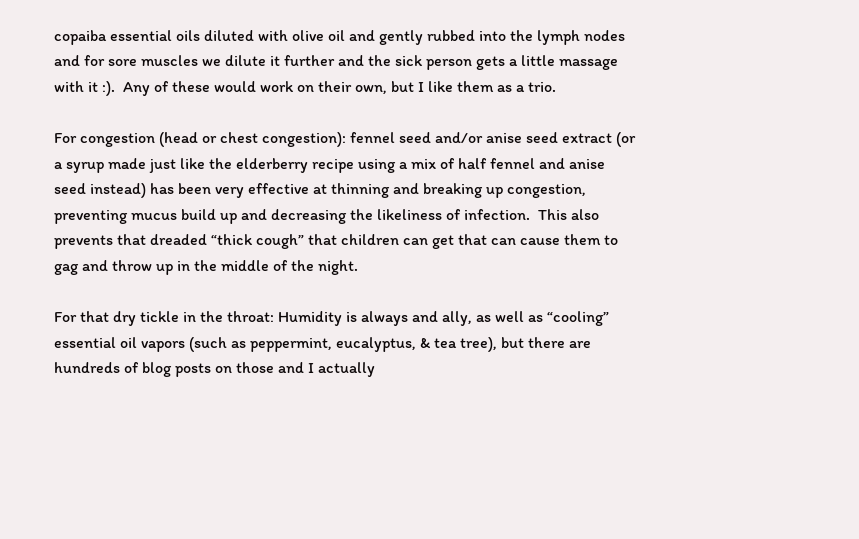copaiba essential oils diluted with olive oil and gently rubbed into the lymph nodes and for sore muscles we dilute it further and the sick person gets a little massage with it :).  Any of these would work on their own, but I like them as a trio.

For congestion (head or chest congestion): fennel seed and/or anise seed extract (or a syrup made just like the elderberry recipe using a mix of half fennel and anise seed instead) has been very effective at thinning and breaking up congestion, preventing mucus build up and decreasing the likeliness of infection.  This also prevents that dreaded “thick cough” that children can get that can cause them to gag and throw up in the middle of the night.

For that dry tickle in the throat: Humidity is always and ally, as well as “cooling” essential oil vapors (such as peppermint, eucalyptus, & tea tree), but there are hundreds of blog posts on those and I actually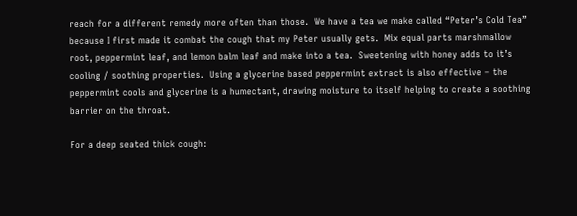reach for a different remedy more often than those.  We have a tea we make called “Peter’s Cold Tea” because I first made it combat the cough that my Peter usually gets.  Mix equal parts marshmallow root, peppermint leaf, and lemon balm leaf and make into a tea.  Sweetening with honey adds to it’s cooling / soothing properties.  Using a glycerine based peppermint extract is also effective – the peppermint cools and glycerine is a humectant, drawing moisture to itself helping to create a soothing barrier on the throat.

For a deep seated thick cough: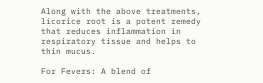Along with the above treatments, licorice root is a potent remedy that reduces inflammation in respiratory tissue and helps to thin mucus.

For Fevers: A blend of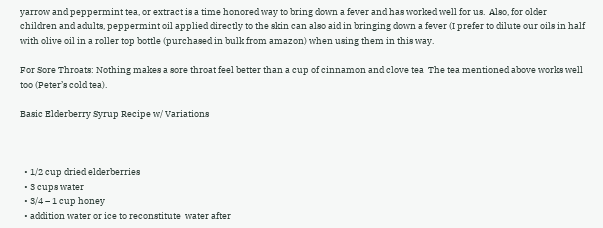yarrow and peppermint tea, or extract is a time honored way to bring down a fever and has worked well for us.  Also, for older children and adults, peppermint oil applied directly to the skin can also aid in bringing down a fever (I prefer to dilute our oils in half with olive oil in a roller top bottle (purchased in bulk from amazon) when using them in this way.

For Sore Throats: Nothing makes a sore throat feel better than a cup of cinnamon and clove tea  The tea mentioned above works well too (Peter’s cold tea).

Basic Elderberry Syrup Recipe w/ Variations



  • 1/2 cup dried elderberries
  • 3 cups water
  • 3/4 – 1 cup honey
  • addition water or ice to reconstitute  water after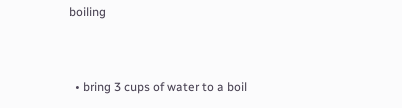boiling



  • bring 3 cups of water to a boil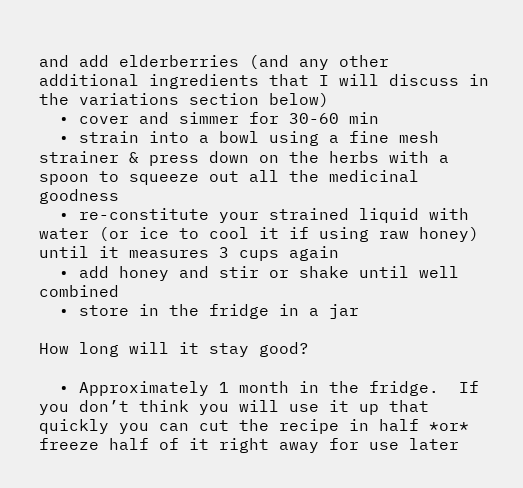and add elderberries (and any other additional ingredients that I will discuss in the variations section below)
  • cover and simmer for 30-60 min
  • strain into a bowl using a fine mesh strainer & press down on the herbs with a spoon to squeeze out all the medicinal goodness
  • re-constitute your strained liquid with water (or ice to cool it if using raw honey) until it measures 3 cups again
  • add honey and stir or shake until well combined
  • store in the fridge in a jar

How long will it stay good?

  • Approximately 1 month in the fridge.  If you don’t think you will use it up that quickly you can cut the recipe in half *or* freeze half of it right away for use later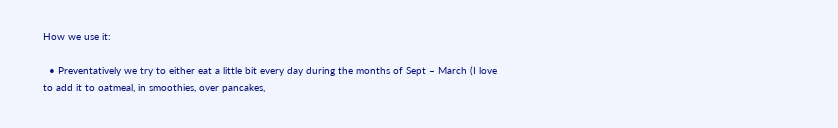How we use it:

  • Preventatively we try to either eat a little bit every day during the months of Sept – March (I love to add it to oatmeal, in smoothies, over pancakes,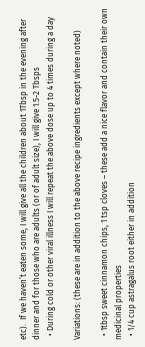etc).  If we haven’t eaten some, I will give all the children about 1Tbsp in the evening after dinner and for those who are adults (or of adult size), I will give 1.5-2 Tbsps
  • During cold or other viral illness I will repeat the above dose up to 4 times during a day

Variations: (these are in addition to the above recipe ingredients except where noted)

  • 1tbsp sweet cinnamon chips, 1 tsp cloves – these add a nice flavor and contain their own medicinal properties
  • 1/4 cup astragalus root either in addition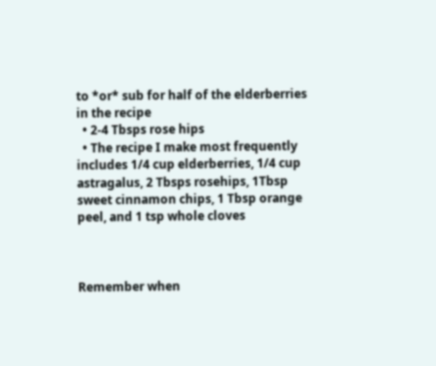to *or* sub for half of the elderberries in the recipe
  • 2-4 Tbsps rose hips
  • The recipe I make most frequently includes 1/4 cup elderberries, 1/4 cup astragalus, 2 Tbsps rosehips, 1Tbsp sweet cinnamon chips, 1 Tbsp orange peel, and 1 tsp whole cloves



Remember when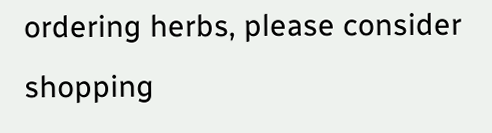ordering herbs, please consider shopping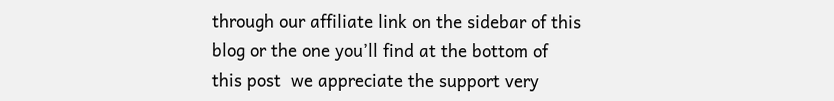through our affiliate link on the sidebar of this blog or the one you’ll find at the bottom of this post  we appreciate the support very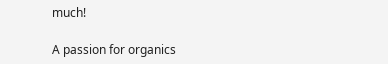much!

A passion for organics